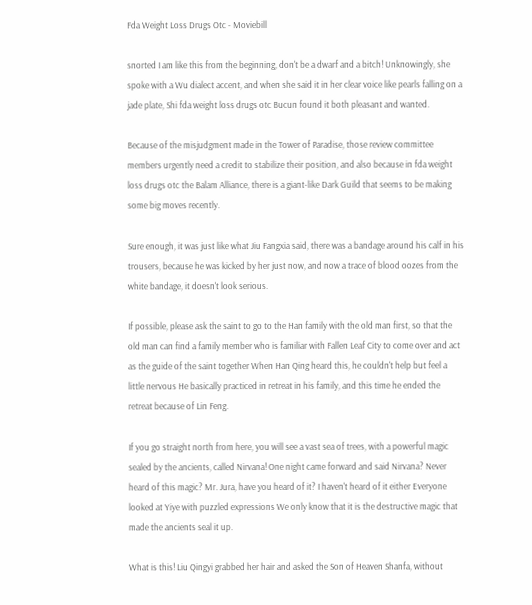Fda Weight Loss Drugs Otc - Moviebill

snorted I am like this from the beginning, don't be a dwarf and a bitch! Unknowingly, she spoke with a Wu dialect accent, and when she said it in her clear voice like pearls falling on a jade plate, Shi fda weight loss drugs otc Bucun found it both pleasant and wanted.

Because of the misjudgment made in the Tower of Paradise, those review committee members urgently need a credit to stabilize their position, and also because in fda weight loss drugs otc the Balam Alliance, there is a giant-like Dark Guild that seems to be making some big moves recently.

Sure enough, it was just like what Jiu Fangxia said, there was a bandage around his calf in his trousers, because he was kicked by her just now, and now a trace of blood oozes from the white bandage, it doesn't look serious.

If possible, please ask the saint to go to the Han family with the old man first, so that the old man can find a family member who is familiar with Fallen Leaf City to come over and act as the guide of the saint together When Han Qing heard this, he couldn't help but feel a little nervous He basically practiced in retreat in his family, and this time he ended the retreat because of Lin Feng.

If you go straight north from here, you will see a vast sea of trees, with a powerful magic sealed by the ancients, called Nirvana! One night came forward and said Nirvana? Never heard of this magic? Mr. Jura, have you heard of it? I haven't heard of it either Everyone looked at Yiye with puzzled expressions We only know that it is the destructive magic that made the ancients seal it up.

What is this! Liu Qingyi grabbed her hair and asked the Son of Heaven Shanfa, without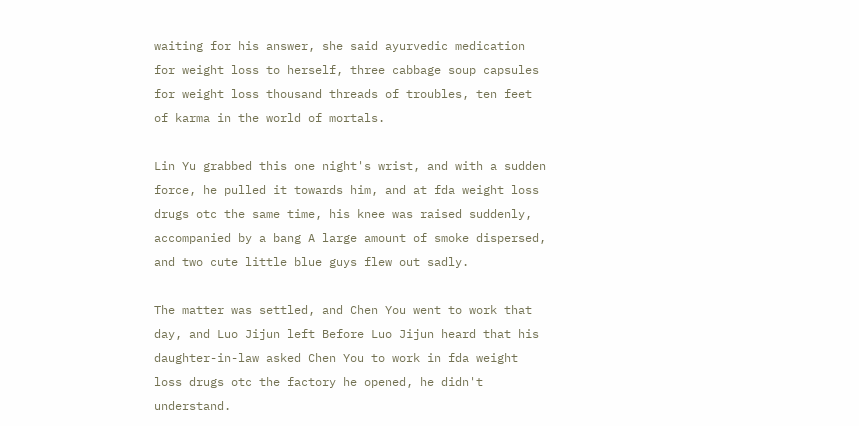waiting for his answer, she said ayurvedic medication for weight loss to herself, three cabbage soup capsules for weight loss thousand threads of troubles, ten feet of karma in the world of mortals.

Lin Yu grabbed this one night's wrist, and with a sudden force, he pulled it towards him, and at fda weight loss drugs otc the same time, his knee was raised suddenly, accompanied by a bang A large amount of smoke dispersed, and two cute little blue guys flew out sadly.

The matter was settled, and Chen You went to work that day, and Luo Jijun left Before Luo Jijun heard that his daughter-in-law asked Chen You to work in fda weight loss drugs otc the factory he opened, he didn't understand.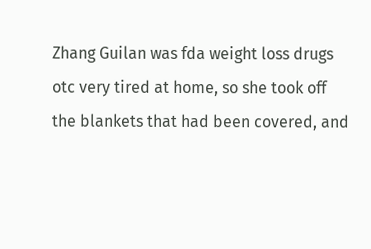Zhang Guilan was fda weight loss drugs otc very tired at home, so she took off the blankets that had been covered, and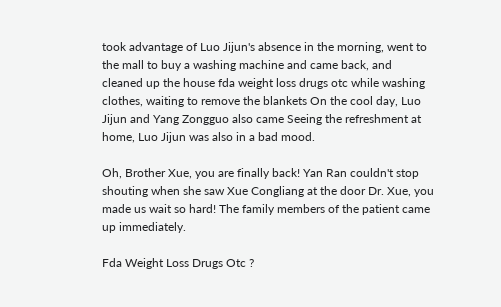took advantage of Luo Jijun's absence in the morning, went to the mall to buy a washing machine and came back, and cleaned up the house fda weight loss drugs otc while washing clothes, waiting to remove the blankets On the cool day, Luo Jijun and Yang Zongguo also came Seeing the refreshment at home, Luo Jijun was also in a bad mood.

Oh, Brother Xue, you are finally back! Yan Ran couldn't stop shouting when she saw Xue Congliang at the door Dr. Xue, you made us wait so hard! The family members of the patient came up immediately.

Fda Weight Loss Drugs Otc ?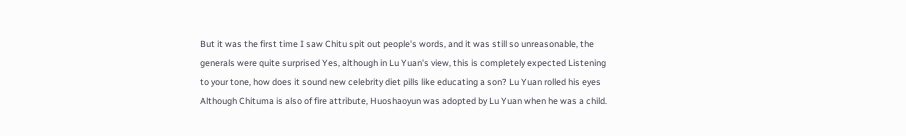But it was the first time I saw Chitu spit out people's words, and it was still so unreasonable, the generals were quite surprised Yes, although in Lu Yuan's view, this is completely expected Listening to your tone, how does it sound new celebrity diet pills like educating a son? Lu Yuan rolled his eyes Although Chituma is also of fire attribute, Huoshaoyun was adopted by Lu Yuan when he was a child.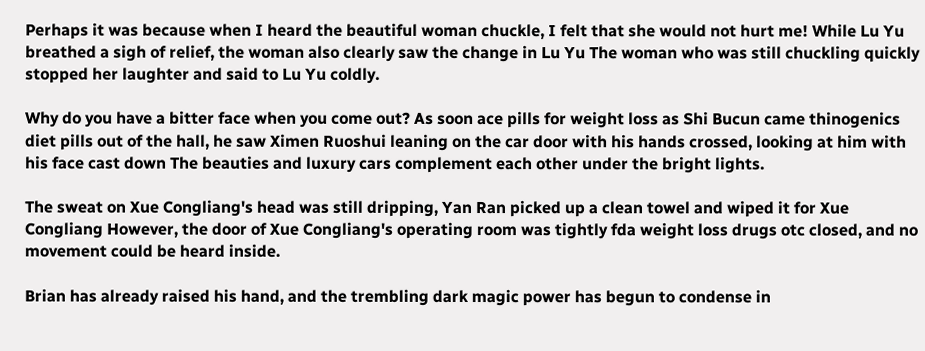Perhaps it was because when I heard the beautiful woman chuckle, I felt that she would not hurt me! While Lu Yu breathed a sigh of relief, the woman also clearly saw the change in Lu Yu The woman who was still chuckling quickly stopped her laughter and said to Lu Yu coldly.

Why do you have a bitter face when you come out? As soon ace pills for weight loss as Shi Bucun came thinogenics diet pills out of the hall, he saw Ximen Ruoshui leaning on the car door with his hands crossed, looking at him with his face cast down The beauties and luxury cars complement each other under the bright lights.

The sweat on Xue Congliang's head was still dripping, Yan Ran picked up a clean towel and wiped it for Xue Congliang However, the door of Xue Congliang's operating room was tightly fda weight loss drugs otc closed, and no movement could be heard inside.

Brian has already raised his hand, and the trembling dark magic power has begun to condense in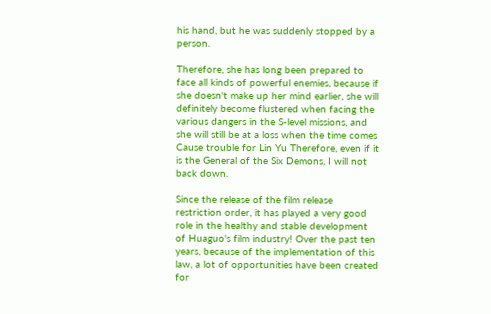his hand, but he was suddenly stopped by a person.

Therefore, she has long been prepared to face all kinds of powerful enemies, because if she doesn't make up her mind earlier, she will definitely become flustered when facing the various dangers in the S-level missions, and she will still be at a loss when the time comes Cause trouble for Lin Yu Therefore, even if it is the General of the Six Demons, I will not back down.

Since the release of the film release restriction order, it has played a very good role in the healthy and stable development of Huaguo's film industry! Over the past ten years, because of the implementation of this law, a lot of opportunities have been created for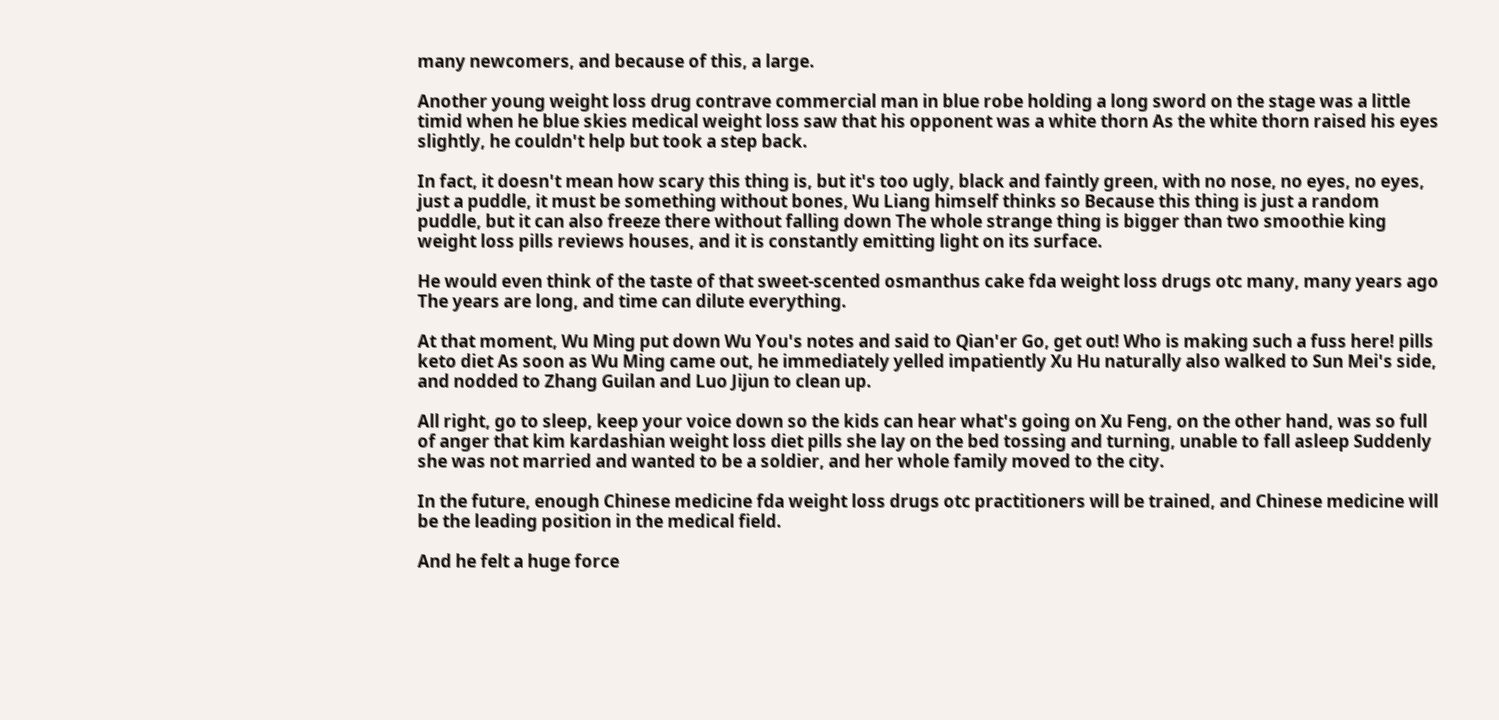many newcomers, and because of this, a large.

Another young weight loss drug contrave commercial man in blue robe holding a long sword on the stage was a little timid when he blue skies medical weight loss saw that his opponent was a white thorn As the white thorn raised his eyes slightly, he couldn't help but took a step back.

In fact, it doesn't mean how scary this thing is, but it's too ugly, black and faintly green, with no nose, no eyes, no eyes, just a puddle, it must be something without bones, Wu Liang himself thinks so Because this thing is just a random puddle, but it can also freeze there without falling down The whole strange thing is bigger than two smoothie king weight loss pills reviews houses, and it is constantly emitting light on its surface.

He would even think of the taste of that sweet-scented osmanthus cake fda weight loss drugs otc many, many years ago The years are long, and time can dilute everything.

At that moment, Wu Ming put down Wu You's notes and said to Qian'er Go, get out! Who is making such a fuss here! pills keto diet As soon as Wu Ming came out, he immediately yelled impatiently Xu Hu naturally also walked to Sun Mei's side, and nodded to Zhang Guilan and Luo Jijun to clean up.

All right, go to sleep, keep your voice down so the kids can hear what's going on Xu Feng, on the other hand, was so full of anger that kim kardashian weight loss diet pills she lay on the bed tossing and turning, unable to fall asleep Suddenly she was not married and wanted to be a soldier, and her whole family moved to the city.

In the future, enough Chinese medicine fda weight loss drugs otc practitioners will be trained, and Chinese medicine will be the leading position in the medical field.

And he felt a huge force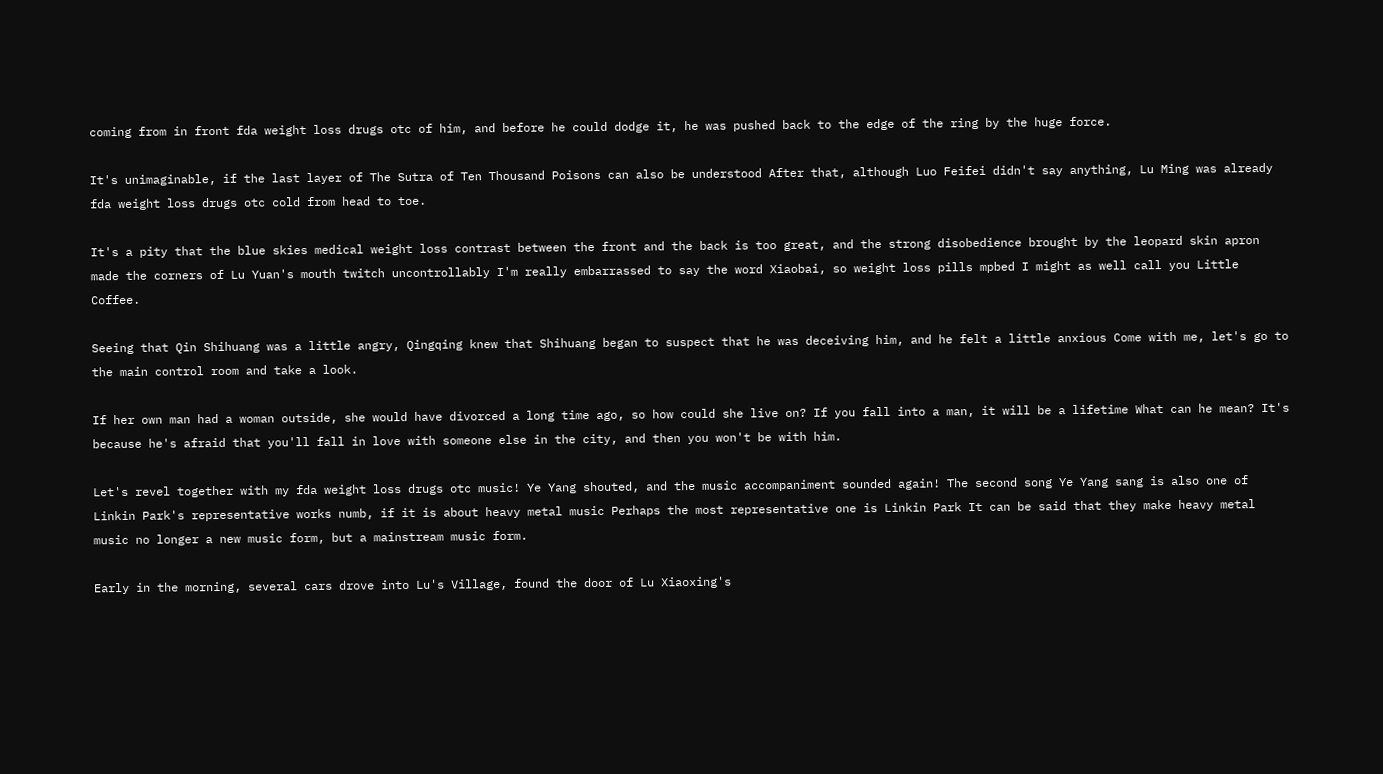coming from in front fda weight loss drugs otc of him, and before he could dodge it, he was pushed back to the edge of the ring by the huge force.

It's unimaginable, if the last layer of The Sutra of Ten Thousand Poisons can also be understood After that, although Luo Feifei didn't say anything, Lu Ming was already fda weight loss drugs otc cold from head to toe.

It's a pity that the blue skies medical weight loss contrast between the front and the back is too great, and the strong disobedience brought by the leopard skin apron made the corners of Lu Yuan's mouth twitch uncontrollably I'm really embarrassed to say the word Xiaobai, so weight loss pills mpbed I might as well call you Little Coffee.

Seeing that Qin Shihuang was a little angry, Qingqing knew that Shihuang began to suspect that he was deceiving him, and he felt a little anxious Come with me, let's go to the main control room and take a look.

If her own man had a woman outside, she would have divorced a long time ago, so how could she live on? If you fall into a man, it will be a lifetime What can he mean? It's because he's afraid that you'll fall in love with someone else in the city, and then you won't be with him.

Let's revel together with my fda weight loss drugs otc music! Ye Yang shouted, and the music accompaniment sounded again! The second song Ye Yang sang is also one of Linkin Park's representative works numb, if it is about heavy metal music Perhaps the most representative one is Linkin Park It can be said that they make heavy metal music no longer a new music form, but a mainstream music form.

Early in the morning, several cars drove into Lu's Village, found the door of Lu Xiaoxing's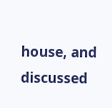house, and discussed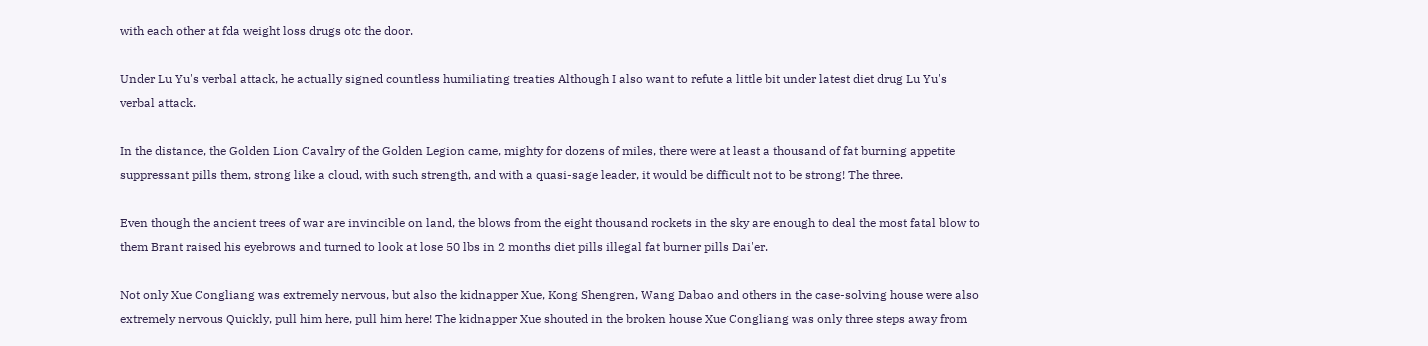with each other at fda weight loss drugs otc the door.

Under Lu Yu's verbal attack, he actually signed countless humiliating treaties Although I also want to refute a little bit under latest diet drug Lu Yu's verbal attack.

In the distance, the Golden Lion Cavalry of the Golden Legion came, mighty for dozens of miles, there were at least a thousand of fat burning appetite suppressant pills them, strong like a cloud, with such strength, and with a quasi-sage leader, it would be difficult not to be strong! The three.

Even though the ancient trees of war are invincible on land, the blows from the eight thousand rockets in the sky are enough to deal the most fatal blow to them Brant raised his eyebrows and turned to look at lose 50 lbs in 2 months diet pills illegal fat burner pills Dai'er.

Not only Xue Congliang was extremely nervous, but also the kidnapper Xue, Kong Shengren, Wang Dabao and others in the case-solving house were also extremely nervous Quickly, pull him here, pull him here! The kidnapper Xue shouted in the broken house Xue Congliang was only three steps away from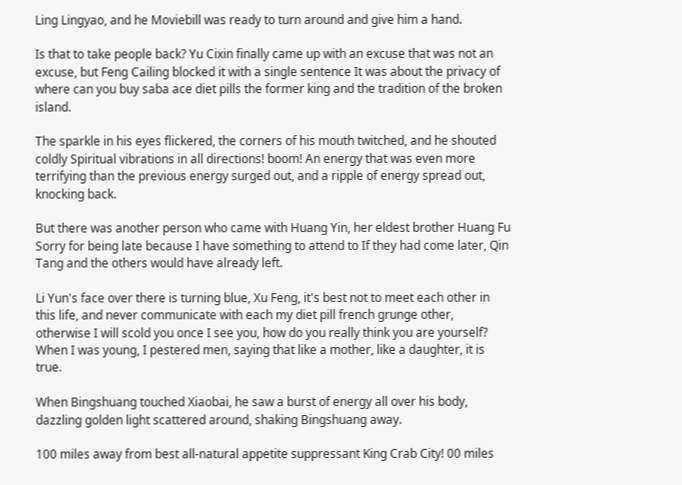Ling Lingyao, and he Moviebill was ready to turn around and give him a hand.

Is that to take people back? Yu Cixin finally came up with an excuse that was not an excuse, but Feng Cailing blocked it with a single sentence It was about the privacy of where can you buy saba ace diet pills the former king and the tradition of the broken island.

The sparkle in his eyes flickered, the corners of his mouth twitched, and he shouted coldly Spiritual vibrations in all directions! boom! An energy that was even more terrifying than the previous energy surged out, and a ripple of energy spread out, knocking back.

But there was another person who came with Huang Yin, her eldest brother Huang Fu Sorry for being late because I have something to attend to If they had come later, Qin Tang and the others would have already left.

Li Yun's face over there is turning blue, Xu Feng, it's best not to meet each other in this life, and never communicate with each my diet pill french grunge other, otherwise I will scold you once I see you, how do you really think you are yourself? When I was young, I pestered men, saying that like a mother, like a daughter, it is true.

When Bingshuang touched Xiaobai, he saw a burst of energy all over his body, dazzling golden light scattered around, shaking Bingshuang away.

100 miles away from best all-natural appetite suppressant King Crab City! 00 miles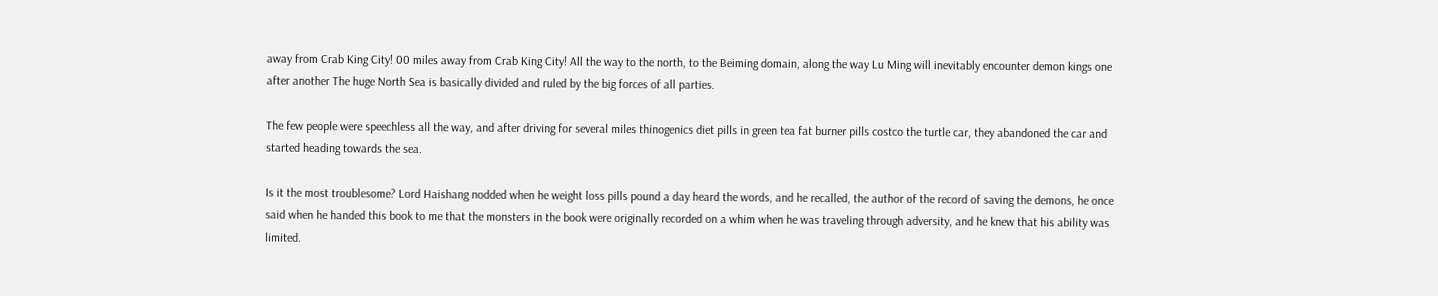away from Crab King City! 00 miles away from Crab King City! All the way to the north, to the Beiming domain, along the way Lu Ming will inevitably encounter demon kings one after another The huge North Sea is basically divided and ruled by the big forces of all parties.

The few people were speechless all the way, and after driving for several miles thinogenics diet pills in green tea fat burner pills costco the turtle car, they abandoned the car and started heading towards the sea.

Is it the most troublesome? Lord Haishang nodded when he weight loss pills pound a day heard the words, and he recalled, the author of the record of saving the demons, he once said when he handed this book to me that the monsters in the book were originally recorded on a whim when he was traveling through adversity, and he knew that his ability was limited.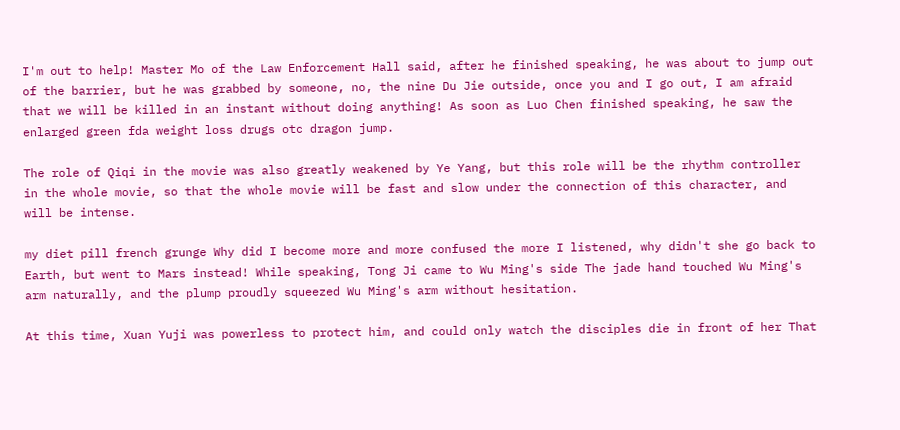I'm out to help! Master Mo of the Law Enforcement Hall said, after he finished speaking, he was about to jump out of the barrier, but he was grabbed by someone, no, the nine Du Jie outside, once you and I go out, I am afraid that we will be killed in an instant without doing anything! As soon as Luo Chen finished speaking, he saw the enlarged green fda weight loss drugs otc dragon jump.

The role of Qiqi in the movie was also greatly weakened by Ye Yang, but this role will be the rhythm controller in the whole movie, so that the whole movie will be fast and slow under the connection of this character, and will be intense.

my diet pill french grunge Why did I become more and more confused the more I listened, why didn't she go back to Earth, but went to Mars instead! While speaking, Tong Ji came to Wu Ming's side The jade hand touched Wu Ming's arm naturally, and the plump proudly squeezed Wu Ming's arm without hesitation.

At this time, Xuan Yuji was powerless to protect him, and could only watch the disciples die in front of her That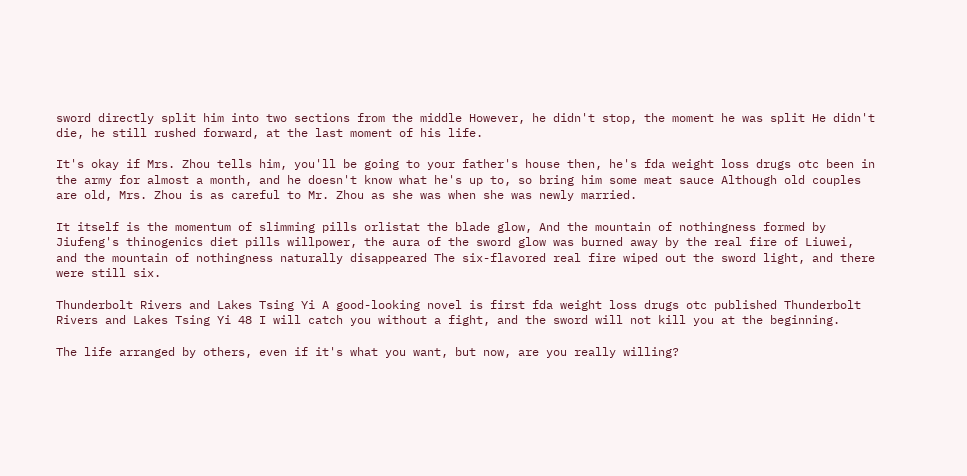sword directly split him into two sections from the middle However, he didn't stop, the moment he was split He didn't die, he still rushed forward, at the last moment of his life.

It's okay if Mrs. Zhou tells him, you'll be going to your father's house then, he's fda weight loss drugs otc been in the army for almost a month, and he doesn't know what he's up to, so bring him some meat sauce Although old couples are old, Mrs. Zhou is as careful to Mr. Zhou as she was when she was newly married.

It itself is the momentum of slimming pills orlistat the blade glow, And the mountain of nothingness formed by Jiufeng's thinogenics diet pills willpower, the aura of the sword glow was burned away by the real fire of Liuwei, and the mountain of nothingness naturally disappeared The six-flavored real fire wiped out the sword light, and there were still six.

Thunderbolt Rivers and Lakes Tsing Yi A good-looking novel is first fda weight loss drugs otc published Thunderbolt Rivers and Lakes Tsing Yi 48 I will catch you without a fight, and the sword will not kill you at the beginning.

The life arranged by others, even if it's what you want, but now, are you really willing?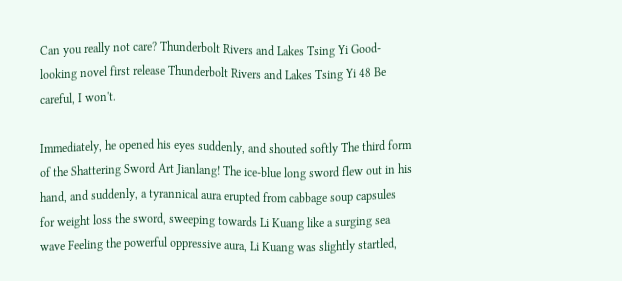Can you really not care? Thunderbolt Rivers and Lakes Tsing Yi Good-looking novel first release Thunderbolt Rivers and Lakes Tsing Yi 48 Be careful, I won't.

Immediately, he opened his eyes suddenly, and shouted softly The third form of the Shattering Sword Art Jianlang! The ice-blue long sword flew out in his hand, and suddenly, a tyrannical aura erupted from cabbage soup capsules for weight loss the sword, sweeping towards Li Kuang like a surging sea wave Feeling the powerful oppressive aura, Li Kuang was slightly startled,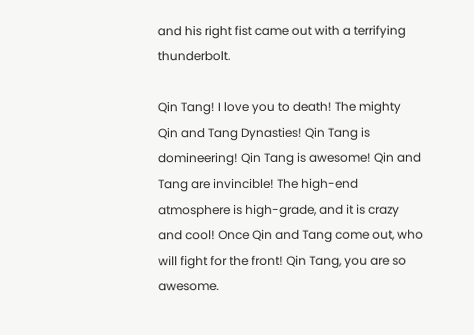and his right fist came out with a terrifying thunderbolt.

Qin Tang! I love you to death! The mighty Qin and Tang Dynasties! Qin Tang is domineering! Qin Tang is awesome! Qin and Tang are invincible! The high-end atmosphere is high-grade, and it is crazy and cool! Once Qin and Tang come out, who will fight for the front! Qin Tang, you are so awesome.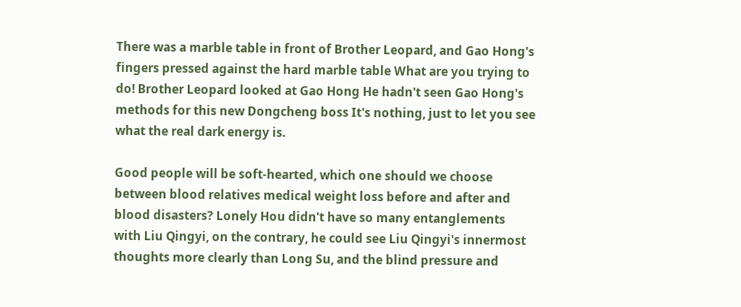There was a marble table in front of Brother Leopard, and Gao Hong's fingers pressed against the hard marble table What are you trying to do! Brother Leopard looked at Gao Hong He hadn't seen Gao Hong's methods for this new Dongcheng boss It's nothing, just to let you see what the real dark energy is.

Good people will be soft-hearted, which one should we choose between blood relatives medical weight loss before and after and blood disasters? Lonely Hou didn't have so many entanglements with Liu Qingyi, on the contrary, he could see Liu Qingyi's innermost thoughts more clearly than Long Su, and the blind pressure and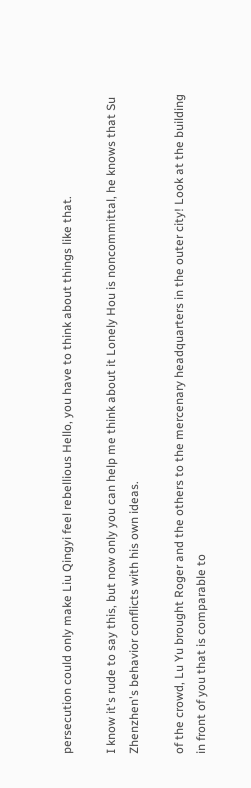persecution could only make Liu Qingyi feel rebellious Hello, you have to think about things like that.

I know it's rude to say this, but now only you can help me think about it Lonely Hou is noncommittal, he knows that Su Zhenzhen's behavior conflicts with his own ideas.

of the crowd, Lu Yu brought Roger and the others to the mercenary headquarters in the outer city! Look at the building in front of you that is comparable to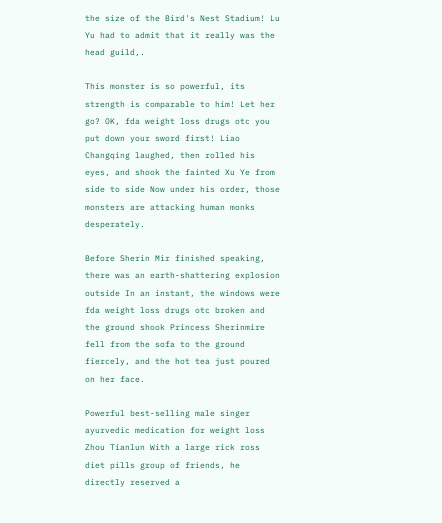the size of the Bird's Nest Stadium! Lu Yu had to admit that it really was the head guild,.

This monster is so powerful, its strength is comparable to him! Let her go? OK, fda weight loss drugs otc you put down your sword first! Liao Changqing laughed, then rolled his eyes, and shook the fainted Xu Ye from side to side Now under his order, those monsters are attacking human monks desperately.

Before Sherin Mir finished speaking, there was an earth-shattering explosion outside In an instant, the windows were fda weight loss drugs otc broken and the ground shook Princess Sherinmire fell from the sofa to the ground fiercely, and the hot tea just poured on her face.

Powerful best-selling male singer ayurvedic medication for weight loss Zhou Tianlun With a large rick ross diet pills group of friends, he directly reserved a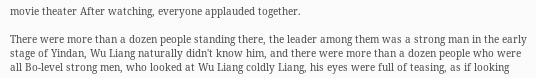movie theater After watching, everyone applauded together.

There were more than a dozen people standing there, the leader among them was a strong man in the early stage of Yindan, Wu Liang naturally didn't know him, and there were more than a dozen people who were all Bo-level strong men, who looked at Wu Liang coldly Liang, his eyes were full of teasing, as if looking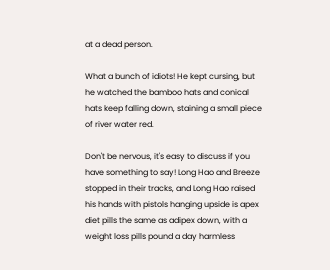at a dead person.

What a bunch of idiots! He kept cursing, but he watched the bamboo hats and conical hats keep falling down, staining a small piece of river water red.

Don't be nervous, it's easy to discuss if you have something to say! Long Hao and Breeze stopped in their tracks, and Long Hao raised his hands with pistols hanging upside is apex diet pills the same as adipex down, with a weight loss pills pound a day harmless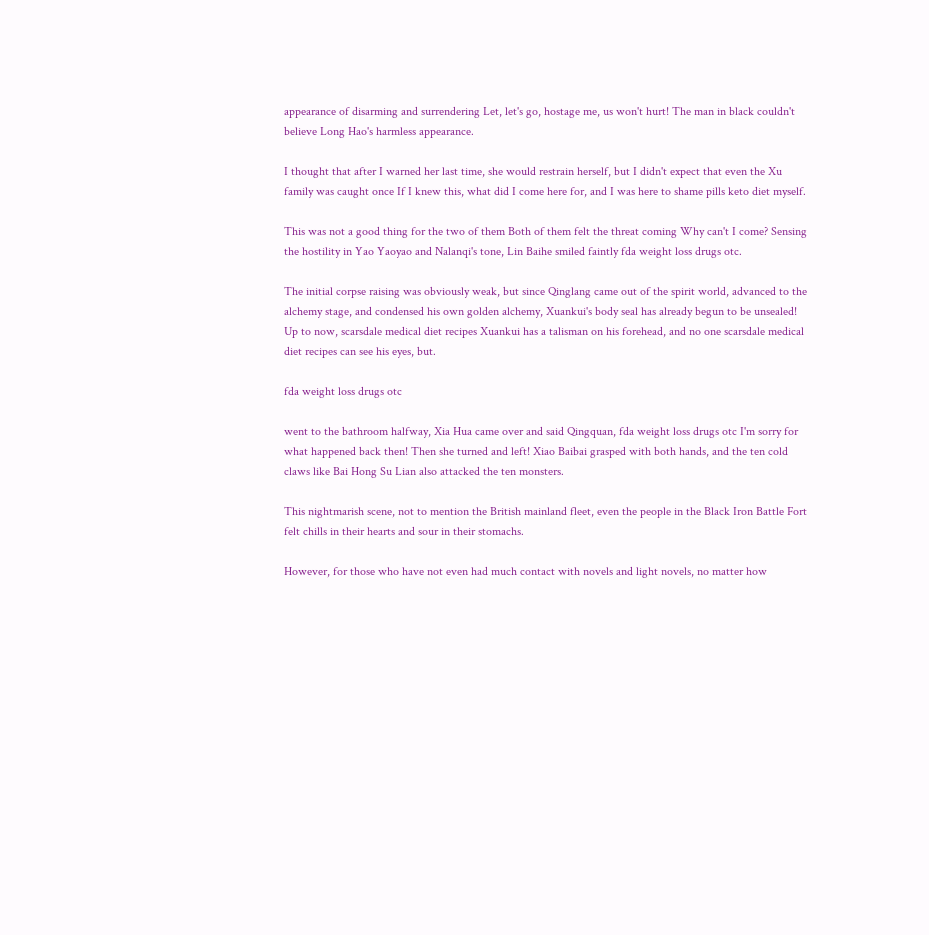appearance of disarming and surrendering Let, let's go, hostage me, us won't hurt! The man in black couldn't believe Long Hao's harmless appearance.

I thought that after I warned her last time, she would restrain herself, but I didn't expect that even the Xu family was caught once If I knew this, what did I come here for, and I was here to shame pills keto diet myself.

This was not a good thing for the two of them Both of them felt the threat coming Why can't I come? Sensing the hostility in Yao Yaoyao and Nalanqi's tone, Lin Baihe smiled faintly fda weight loss drugs otc.

The initial corpse raising was obviously weak, but since Qinglang came out of the spirit world, advanced to the alchemy stage, and condensed his own golden alchemy, Xuankui's body seal has already begun to be unsealed! Up to now, scarsdale medical diet recipes Xuankui has a talisman on his forehead, and no one scarsdale medical diet recipes can see his eyes, but.

fda weight loss drugs otc

went to the bathroom halfway, Xia Hua came over and said Qingquan, fda weight loss drugs otc I'm sorry for what happened back then! Then she turned and left! Xiao Baibai grasped with both hands, and the ten cold claws like Bai Hong Su Lian also attacked the ten monsters.

This nightmarish scene, not to mention the British mainland fleet, even the people in the Black Iron Battle Fort felt chills in their hearts and sour in their stomachs.

However, for those who have not even had much contact with novels and light novels, no matter how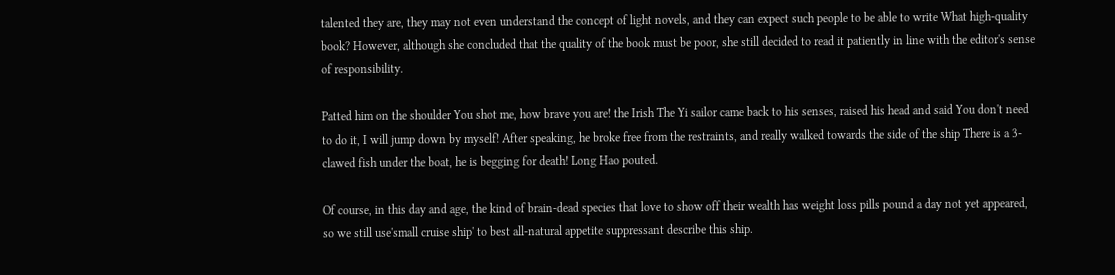talented they are, they may not even understand the concept of light novels, and they can expect such people to be able to write What high-quality book? However, although she concluded that the quality of the book must be poor, she still decided to read it patiently in line with the editor's sense of responsibility.

Patted him on the shoulder You shot me, how brave you are! the Irish The Yi sailor came back to his senses, raised his head and said You don't need to do it, I will jump down by myself! After speaking, he broke free from the restraints, and really walked towards the side of the ship There is a 3-clawed fish under the boat, he is begging for death! Long Hao pouted.

Of course, in this day and age, the kind of brain-dead species that love to show off their wealth has weight loss pills pound a day not yet appeared, so we still use'small cruise ship' to best all-natural appetite suppressant describe this ship.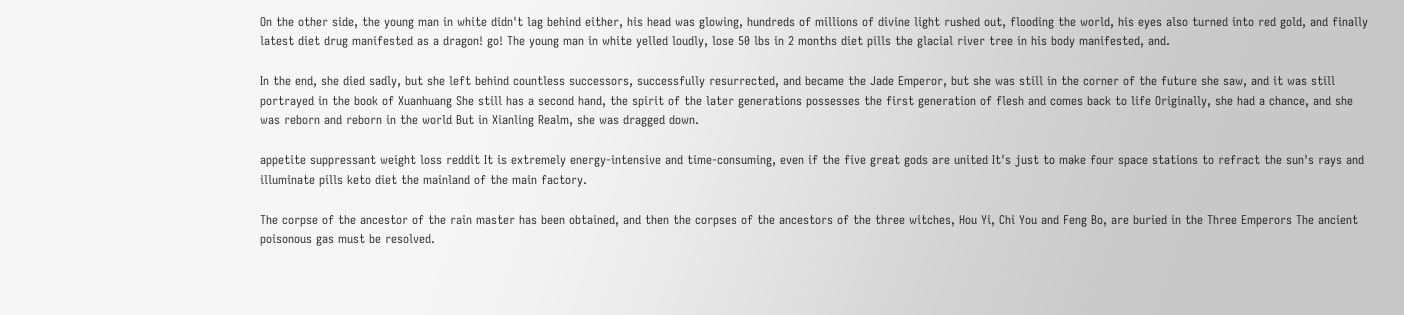On the other side, the young man in white didn't lag behind either, his head was glowing, hundreds of millions of divine light rushed out, flooding the world, his eyes also turned into red gold, and finally latest diet drug manifested as a dragon! go! The young man in white yelled loudly, lose 50 lbs in 2 months diet pills the glacial river tree in his body manifested, and.

In the end, she died sadly, but she left behind countless successors, successfully resurrected, and became the Jade Emperor, but she was still in the corner of the future she saw, and it was still portrayed in the book of Xuanhuang She still has a second hand, the spirit of the later generations possesses the first generation of flesh and comes back to life Originally, she had a chance, and she was reborn and reborn in the world But in Xianling Realm, she was dragged down.

appetite suppressant weight loss reddit It is extremely energy-intensive and time-consuming, even if the five great gods are united It's just to make four space stations to refract the sun's rays and illuminate pills keto diet the mainland of the main factory.

The corpse of the ancestor of the rain master has been obtained, and then the corpses of the ancestors of the three witches, Hou Yi, Chi You and Feng Bo, are buried in the Three Emperors The ancient poisonous gas must be resolved.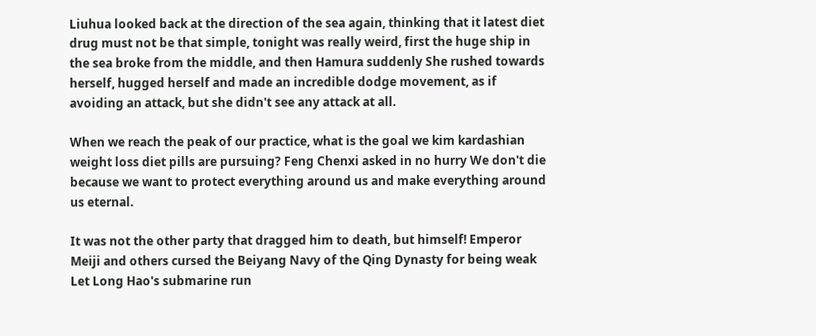Liuhua looked back at the direction of the sea again, thinking that it latest diet drug must not be that simple, tonight was really weird, first the huge ship in the sea broke from the middle, and then Hamura suddenly She rushed towards herself, hugged herself and made an incredible dodge movement, as if avoiding an attack, but she didn't see any attack at all.

When we reach the peak of our practice, what is the goal we kim kardashian weight loss diet pills are pursuing? Feng Chenxi asked in no hurry We don't die because we want to protect everything around us and make everything around us eternal.

It was not the other party that dragged him to death, but himself! Emperor Meiji and others cursed the Beiyang Navy of the Qing Dynasty for being weak Let Long Hao's submarine run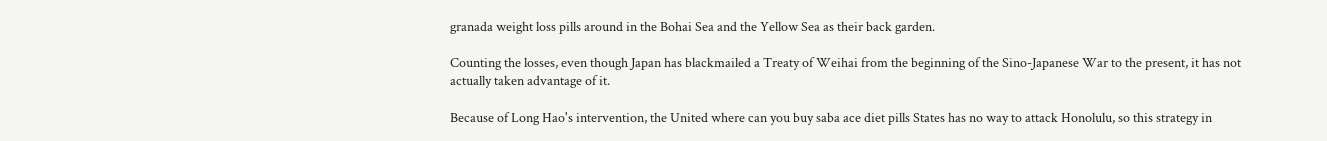granada weight loss pills around in the Bohai Sea and the Yellow Sea as their back garden.

Counting the losses, even though Japan has blackmailed a Treaty of Weihai from the beginning of the Sino-Japanese War to the present, it has not actually taken advantage of it.

Because of Long Hao's intervention, the United where can you buy saba ace diet pills States has no way to attack Honolulu, so this strategy in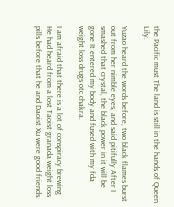the Pacific must The land is still in the hands of Queen Lily.

Yuzao heard the words before, two black flames burst out from her nimble eyes, and said pitifully After I smashed that crystal, the black power in it will be gone It entered my body and fused with my fda weight loss drugs otc chakra.

I am afraid that there is a lot of conspiracy brewing He had heard from a lost Taoist granada weight loss pills before that he and Daoist Xu were good friends.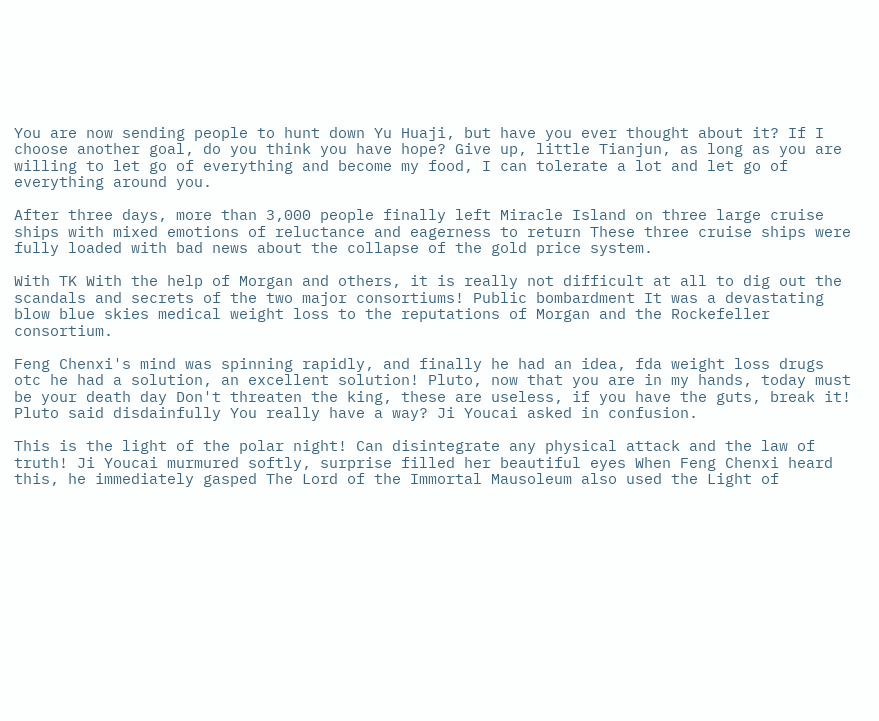You are now sending people to hunt down Yu Huaji, but have you ever thought about it? If I choose another goal, do you think you have hope? Give up, little Tianjun, as long as you are willing to let go of everything and become my food, I can tolerate a lot and let go of everything around you.

After three days, more than 3,000 people finally left Miracle Island on three large cruise ships with mixed emotions of reluctance and eagerness to return These three cruise ships were fully loaded with bad news about the collapse of the gold price system.

With TK With the help of Morgan and others, it is really not difficult at all to dig out the scandals and secrets of the two major consortiums! Public bombardment It was a devastating blow blue skies medical weight loss to the reputations of Morgan and the Rockefeller consortium.

Feng Chenxi's mind was spinning rapidly, and finally he had an idea, fda weight loss drugs otc he had a solution, an excellent solution! Pluto, now that you are in my hands, today must be your death day Don't threaten the king, these are useless, if you have the guts, break it! Pluto said disdainfully You really have a way? Ji Youcai asked in confusion.

This is the light of the polar night! Can disintegrate any physical attack and the law of truth! Ji Youcai murmured softly, surprise filled her beautiful eyes When Feng Chenxi heard this, he immediately gasped The Lord of the Immortal Mausoleum also used the Light of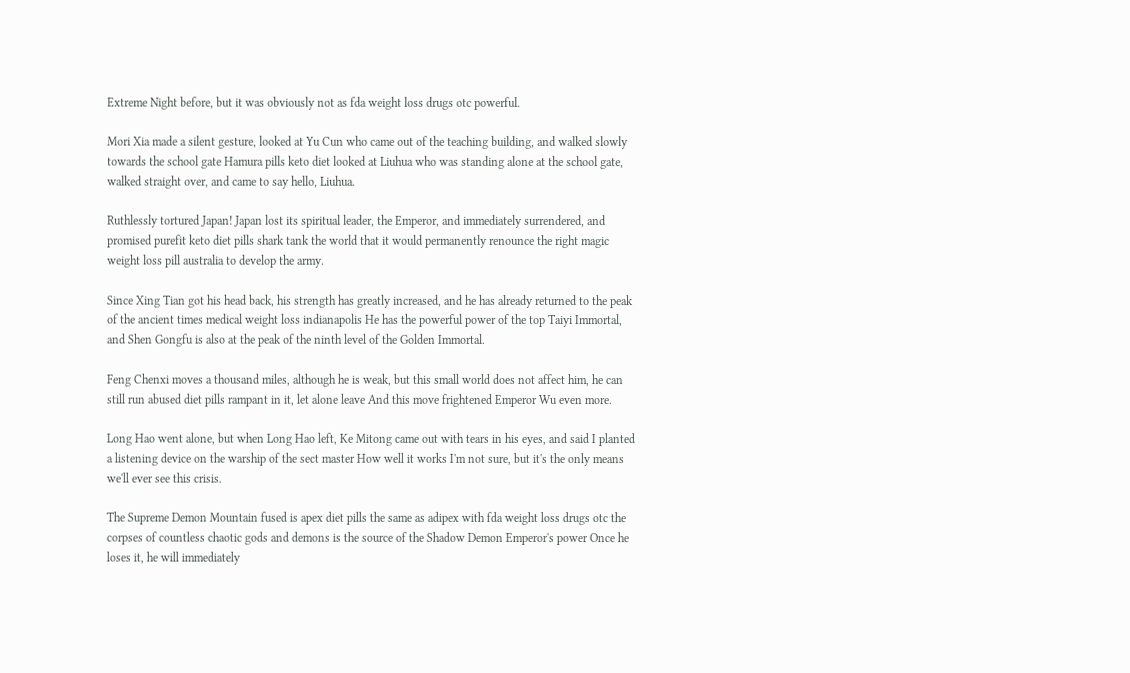Extreme Night before, but it was obviously not as fda weight loss drugs otc powerful.

Mori Xia made a silent gesture, looked at Yu Cun who came out of the teaching building, and walked slowly towards the school gate Hamura pills keto diet looked at Liuhua who was standing alone at the school gate, walked straight over, and came to say hello, Liuhua.

Ruthlessly tortured Japan! Japan lost its spiritual leader, the Emperor, and immediately surrendered, and promised purefit keto diet pills shark tank the world that it would permanently renounce the right magic weight loss pill australia to develop the army.

Since Xing Tian got his head back, his strength has greatly increased, and he has already returned to the peak of the ancient times medical weight loss indianapolis He has the powerful power of the top Taiyi Immortal, and Shen Gongfu is also at the peak of the ninth level of the Golden Immortal.

Feng Chenxi moves a thousand miles, although he is weak, but this small world does not affect him, he can still run abused diet pills rampant in it, let alone leave And this move frightened Emperor Wu even more.

Long Hao went alone, but when Long Hao left, Ke Mitong came out with tears in his eyes, and said I planted a listening device on the warship of the sect master How well it works I'm not sure, but it's the only means we'll ever see this crisis.

The Supreme Demon Mountain fused is apex diet pills the same as adipex with fda weight loss drugs otc the corpses of countless chaotic gods and demons is the source of the Shadow Demon Emperor's power Once he loses it, he will immediately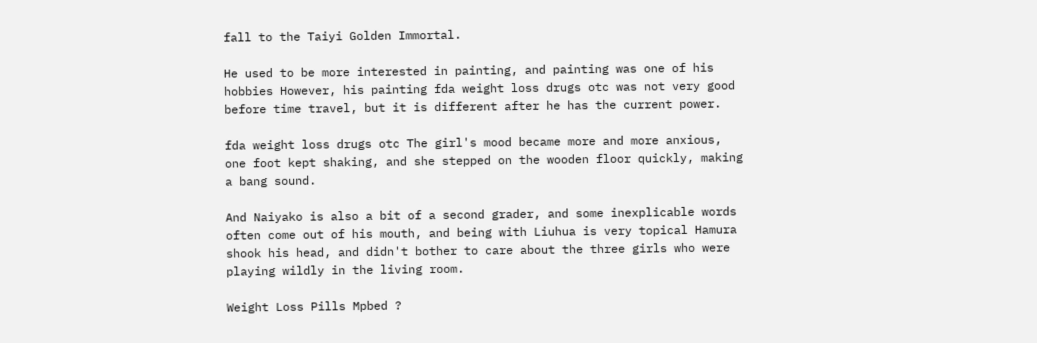fall to the Taiyi Golden Immortal.

He used to be more interested in painting, and painting was one of his hobbies However, his painting fda weight loss drugs otc was not very good before time travel, but it is different after he has the current power.

fda weight loss drugs otc The girl's mood became more and more anxious, one foot kept shaking, and she stepped on the wooden floor quickly, making a bang sound.

And Naiyako is also a bit of a second grader, and some inexplicable words often come out of his mouth, and being with Liuhua is very topical Hamura shook his head, and didn't bother to care about the three girls who were playing wildly in the living room.

Weight Loss Pills Mpbed ?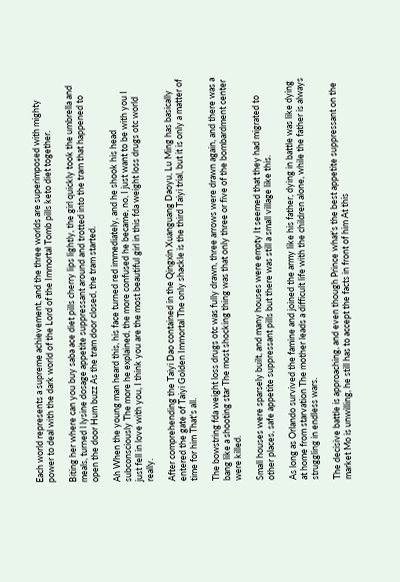Each world represents a supreme achievement, and the three worlds are superimposed with mighty power to deal with the dark world of the Lord of the Immortal Tomb pills keto diet together.

Biting her where can you buy saba ace diet pills cherry lips lightly, the girl quickly took the umbrella and meals, turned l lysine dosage appetite suppressant around and trotted into the tram that happened to open the door Hum buzz As the tram door closed, the tram started.

Ah When the young man heard this, his face turned red immediately, and he shook his head subconsciously The more he explained, the more confused he became, no, I just want to be with you I just fell in love with you, I think you are the most beautiful girl in this fda weight loss drugs otc world really.

After comprehending the Taiyi Dao contained in the Qingxin Xuanguang Daoyu, Lu Ming has basically entered the gate of Taiyi Golden Immortal The only shackle is the third Taiyi trial, but it is only a matter of time for him That's all.

The bowstring fda weight loss drugs otc was fully drawn, three arrows were drawn again, and there was a bang like a shooting star The most shocking thing was that only three or five of the bombardment center were killed.

Small houses were sparsely built, and many houses were empty It seemed that they had migrated to other places, safe appetite suppressant pills but there was still a small village like this.

As long as Orlando survived the famine and joined the army like his father, dying in battle was like dying at home from starvation The mother leads a difficult life with the children alone, while the father is always struggling in endless wars.

The decisive battle is approaching, and even though Prince what's the best appetite suppressant on the market Mo is unwilling, he still has to accept the facts in front of him At this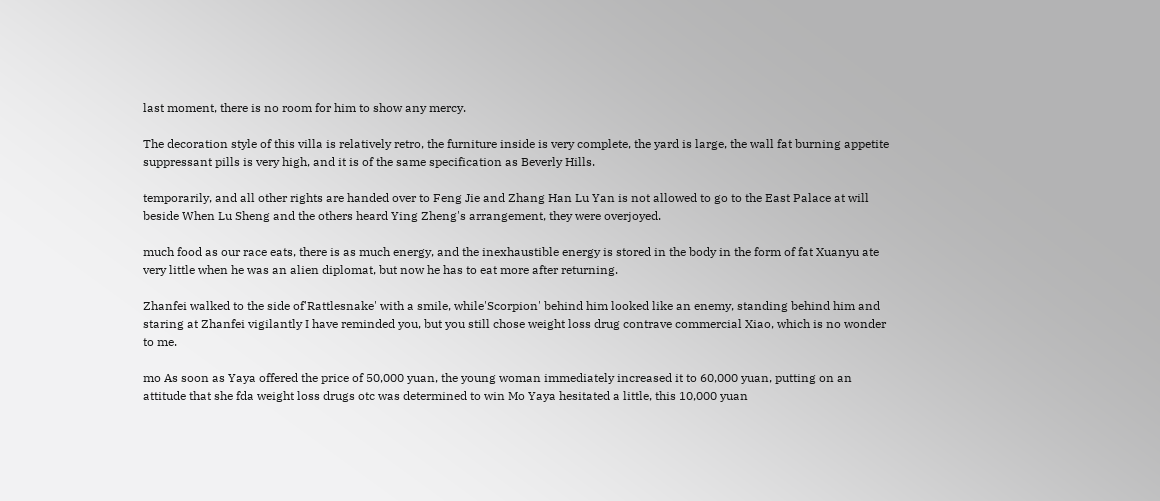last moment, there is no room for him to show any mercy.

The decoration style of this villa is relatively retro, the furniture inside is very complete, the yard is large, the wall fat burning appetite suppressant pills is very high, and it is of the same specification as Beverly Hills.

temporarily, and all other rights are handed over to Feng Jie and Zhang Han Lu Yan is not allowed to go to the East Palace at will beside When Lu Sheng and the others heard Ying Zheng's arrangement, they were overjoyed.

much food as our race eats, there is as much energy, and the inexhaustible energy is stored in the body in the form of fat Xuanyu ate very little when he was an alien diplomat, but now he has to eat more after returning.

Zhanfei walked to the side of'Rattlesnake' with a smile, while'Scorpion' behind him looked like an enemy, standing behind him and staring at Zhanfei vigilantly I have reminded you, but you still chose weight loss drug contrave commercial Xiao, which is no wonder to me.

mo As soon as Yaya offered the price of 50,000 yuan, the young woman immediately increased it to 60,000 yuan, putting on an attitude that she fda weight loss drugs otc was determined to win Mo Yaya hesitated a little, this 10,000 yuan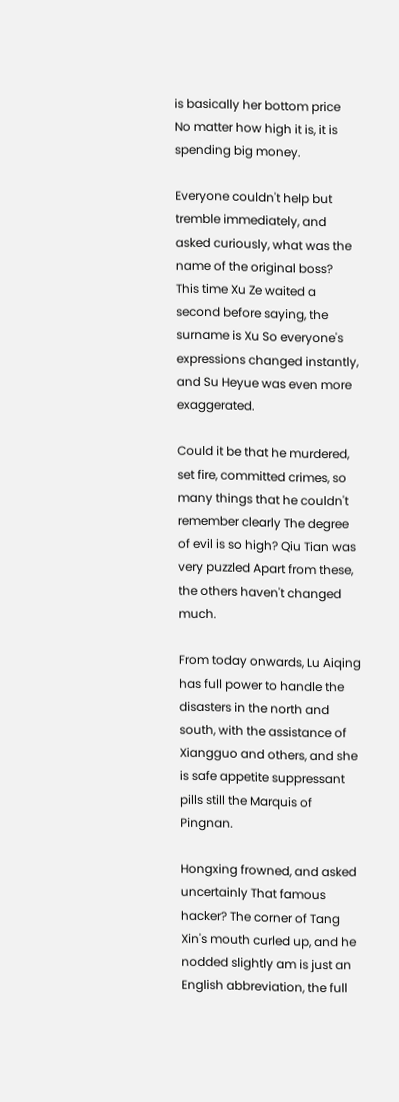is basically her bottom price No matter how high it is, it is spending big money.

Everyone couldn't help but tremble immediately, and asked curiously, what was the name of the original boss? This time Xu Ze waited a second before saying, the surname is Xu So everyone's expressions changed instantly, and Su Heyue was even more exaggerated.

Could it be that he murdered, set fire, committed crimes, so many things that he couldn't remember clearly The degree of evil is so high? Qiu Tian was very puzzled Apart from these, the others haven't changed much.

From today onwards, Lu Aiqing has full power to handle the disasters in the north and south, with the assistance of Xiangguo and others, and she is safe appetite suppressant pills still the Marquis of Pingnan.

Hongxing frowned, and asked uncertainly That famous hacker? The corner of Tang Xin's mouth curled up, and he nodded slightly am is just an English abbreviation, the full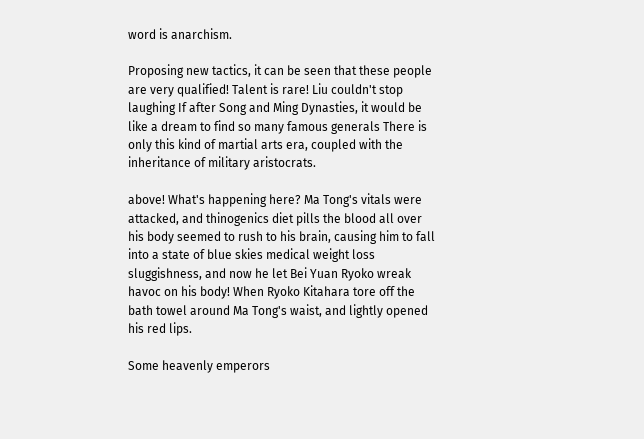word is anarchism.

Proposing new tactics, it can be seen that these people are very qualified! Talent is rare! Liu couldn't stop laughing If after Song and Ming Dynasties, it would be like a dream to find so many famous generals There is only this kind of martial arts era, coupled with the inheritance of military aristocrats.

above! What's happening here? Ma Tong's vitals were attacked, and thinogenics diet pills the blood all over his body seemed to rush to his brain, causing him to fall into a state of blue skies medical weight loss sluggishness, and now he let Bei Yuan Ryoko wreak havoc on his body! When Ryoko Kitahara tore off the bath towel around Ma Tong's waist, and lightly opened his red lips.

Some heavenly emperors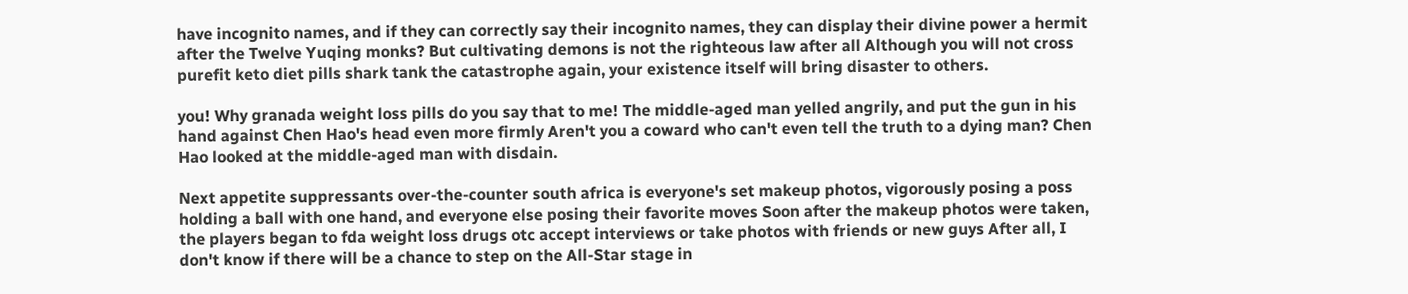have incognito names, and if they can correctly say their incognito names, they can display their divine power a hermit after the Twelve Yuqing monks? But cultivating demons is not the righteous law after all Although you will not cross purefit keto diet pills shark tank the catastrophe again, your existence itself will bring disaster to others.

you! Why granada weight loss pills do you say that to me! The middle-aged man yelled angrily, and put the gun in his hand against Chen Hao's head even more firmly Aren't you a coward who can't even tell the truth to a dying man? Chen Hao looked at the middle-aged man with disdain.

Next appetite suppressants over-the-counter south africa is everyone's set makeup photos, vigorously posing a poss holding a ball with one hand, and everyone else posing their favorite moves Soon after the makeup photos were taken, the players began to fda weight loss drugs otc accept interviews or take photos with friends or new guys After all, I don't know if there will be a chance to step on the All-Star stage in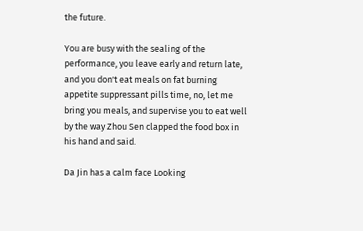the future.

You are busy with the sealing of the performance, you leave early and return late, and you don't eat meals on fat burning appetite suppressant pills time, no, let me bring you meals, and supervise you to eat well by the way Zhou Sen clapped the food box in his hand and said.

Da Jin has a calm face Looking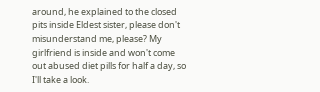around, he explained to the closed pits inside Eldest sister, please don't misunderstand me, please? My girlfriend is inside and won't come out abused diet pills for half a day, so I'll take a look.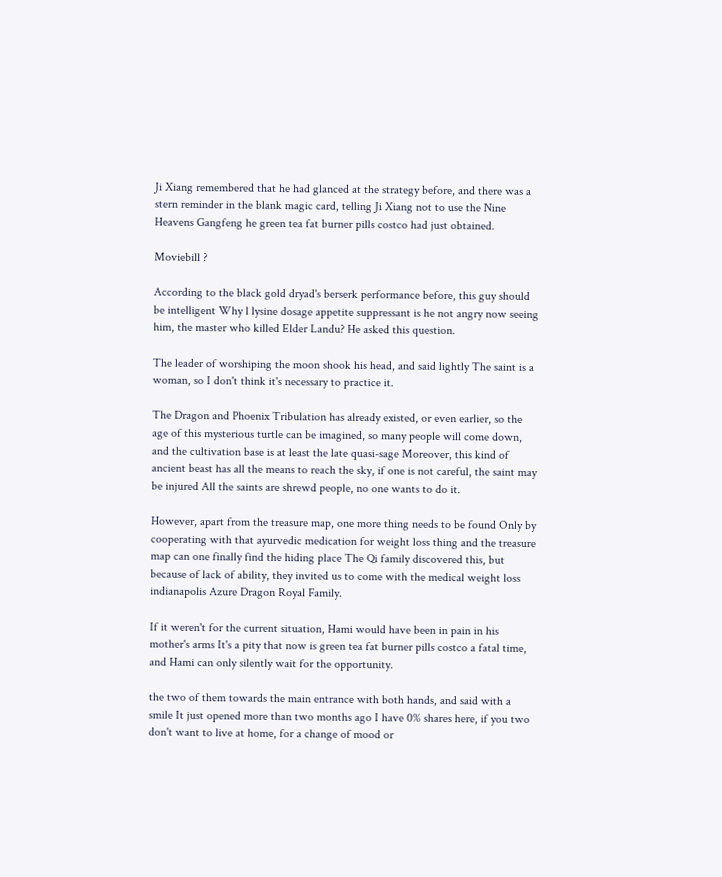Ji Xiang remembered that he had glanced at the strategy before, and there was a stern reminder in the blank magic card, telling Ji Xiang not to use the Nine Heavens Gangfeng he green tea fat burner pills costco had just obtained.

Moviebill ?

According to the black gold dryad's berserk performance before, this guy should be intelligent Why l lysine dosage appetite suppressant is he not angry now seeing him, the master who killed Elder Landu? He asked this question.

The leader of worshiping the moon shook his head, and said lightly The saint is a woman, so I don't think it's necessary to practice it.

The Dragon and Phoenix Tribulation has already existed, or even earlier, so the age of this mysterious turtle can be imagined, so many people will come down, and the cultivation base is at least the late quasi-sage Moreover, this kind of ancient beast has all the means to reach the sky, if one is not careful, the saint may be injured All the saints are shrewd people, no one wants to do it.

However, apart from the treasure map, one more thing needs to be found Only by cooperating with that ayurvedic medication for weight loss thing and the treasure map can one finally find the hiding place The Qi family discovered this, but because of lack of ability, they invited us to come with the medical weight loss indianapolis Azure Dragon Royal Family.

If it weren't for the current situation, Hami would have been in pain in his mother's arms It's a pity that now is green tea fat burner pills costco a fatal time, and Hami can only silently wait for the opportunity.

the two of them towards the main entrance with both hands, and said with a smile It just opened more than two months ago I have 0% shares here, if you two don't want to live at home, for a change of mood or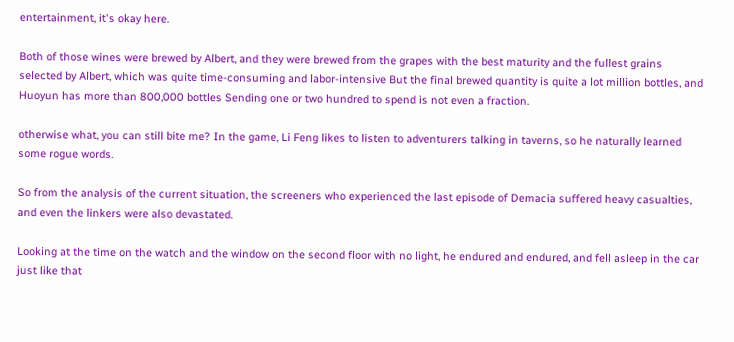entertainment, it's okay here.

Both of those wines were brewed by Albert, and they were brewed from the grapes with the best maturity and the fullest grains selected by Albert, which was quite time-consuming and labor-intensive But the final brewed quantity is quite a lot million bottles, and Huoyun has more than 800,000 bottles Sending one or two hundred to spend is not even a fraction.

otherwise what, you can still bite me? In the game, Li Feng likes to listen to adventurers talking in taverns, so he naturally learned some rogue words.

So from the analysis of the current situation, the screeners who experienced the last episode of Demacia suffered heavy casualties, and even the linkers were also devastated.

Looking at the time on the watch and the window on the second floor with no light, he endured and endured, and fell asleep in the car just like that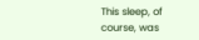This sleep, of course, was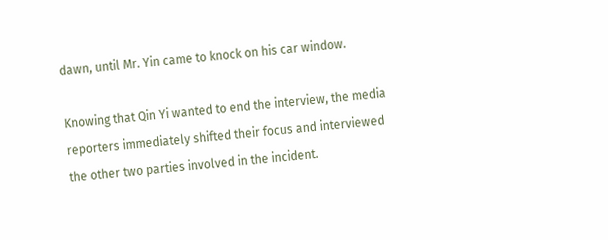dawn, until Mr. Yin came to knock on his car window.

Knowing that Qin Yi wanted to end the interview, the media reporters immediately shifted their focus and interviewed the other two parties involved in the incident.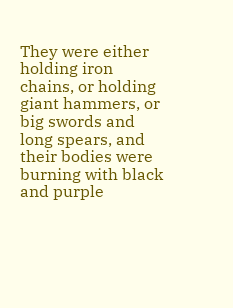They were either holding iron chains, or holding giant hammers, or big swords and long spears, and their bodies were burning with black and purple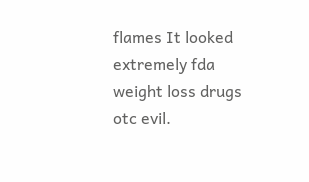flames It looked extremely fda weight loss drugs otc evil.